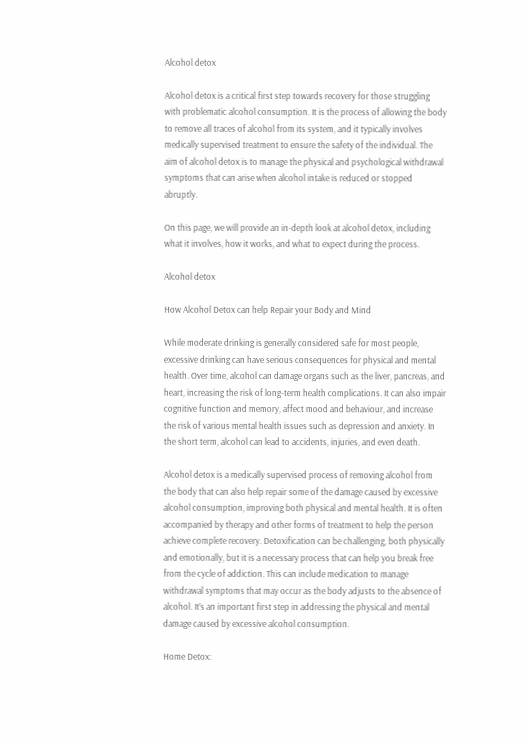Alcohol detox

Alcohol detox is a critical first step towards recovery for those struggling with problematic alcohol consumption. It is the process of allowing the body to remove all traces of alcohol from its system, and it typically involves medically supervised treatment to ensure the safety of the individual. The aim of alcohol detox is to manage the physical and psychological withdrawal symptoms that can arise when alcohol intake is reduced or stopped abruptly.

On this page, we will provide an in-depth look at alcohol detox, including what it involves, how it works, and what to expect during the process.

Alcohol detox

How Alcohol Detox can help Repair your Body and Mind

While moderate drinking is generally considered safe for most people, excessive drinking can have serious consequences for physical and mental health. Over time, alcohol can damage organs such as the liver, pancreas, and heart, increasing the risk of long-term health complications. It can also impair cognitive function and memory, affect mood and behaviour, and increase the risk of various mental health issues such as depression and anxiety. In the short term, alcohol can lead to accidents, injuries, and even death.

Alcohol detox is a medically supervised process of removing alcohol from the body that can also help repair some of the damage caused by excessive alcohol consumption, improving both physical and mental health. It is often accompanied by therapy and other forms of treatment to help the person achieve complete recovery. Detoxification can be challenging, both physically and emotionally, but it is a necessary process that can help you break free from the cycle of addiction. This can include medication to manage withdrawal symptoms that may occur as the body adjusts to the absence of alcohol. It’s an important first step in addressing the physical and mental damage caused by excessive alcohol consumption.

Home Detox: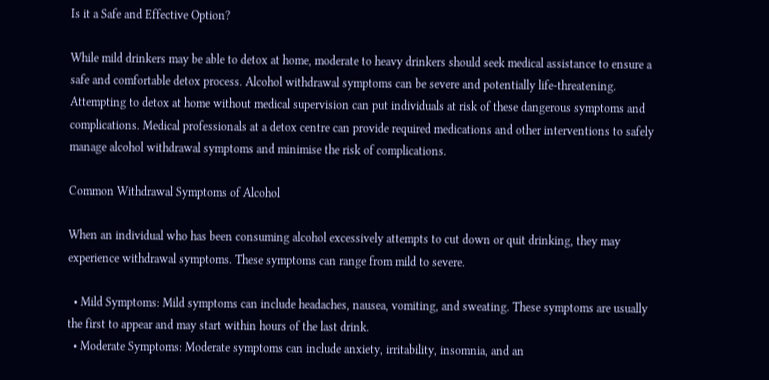Is it a Safe and Effective Option?

While mild drinkers may be able to detox at home, moderate to heavy drinkers should seek medical assistance to ensure a safe and comfortable detox process. Alcohol withdrawal symptoms can be severe and potentially life-threatening. Attempting to detox at home without medical supervision can put individuals at risk of these dangerous symptoms and complications. Medical professionals at a detox centre can provide required medications and other interventions to safely manage alcohol withdrawal symptoms and minimise the risk of complications.

Common Withdrawal Symptoms of Alcohol

When an individual who has been consuming alcohol excessively attempts to cut down or quit drinking, they may experience withdrawal symptoms. These symptoms can range from mild to severe.

  • Mild Symptoms: Mild symptoms can include headaches, nausea, vomiting, and sweating. These symptoms are usually the first to appear and may start within hours of the last drink.
  • Moderate Symptoms: Moderate symptoms can include anxiety, irritability, insomnia, and an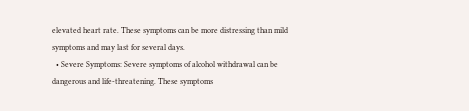elevated heart rate. These symptoms can be more distressing than mild symptoms and may last for several days.
  • Severe Symptoms: Severe symptoms of alcohol withdrawal can be dangerous and life-threatening. These symptoms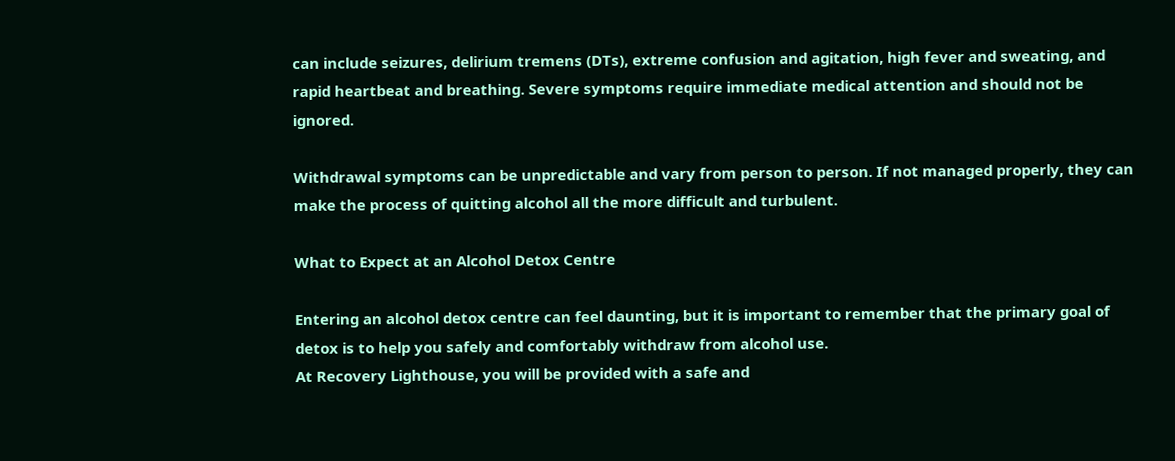can include seizures, delirium tremens (DTs), extreme confusion and agitation, high fever and sweating, and rapid heartbeat and breathing. Severe symptoms require immediate medical attention and should not be ignored.

Withdrawal symptoms can be unpredictable and vary from person to person. If not managed properly, they can make the process of quitting alcohol all the more difficult and turbulent.

What to Expect at an Alcohol Detox Centre

Entering an alcohol detox centre can feel daunting, but it is important to remember that the primary goal of detox is to help you safely and comfortably withdraw from alcohol use.
At Recovery Lighthouse, you will be provided with a safe and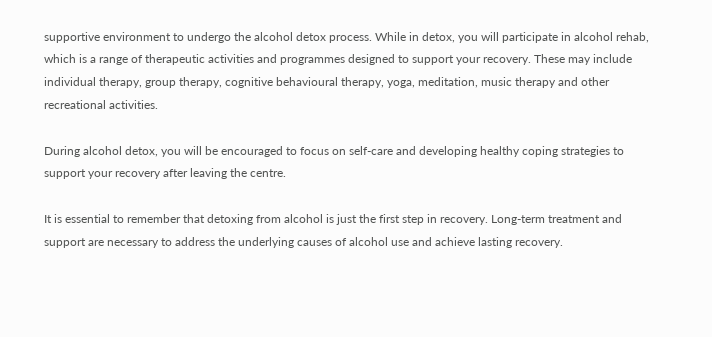supportive environment to undergo the alcohol detox process. While in detox, you will participate in alcohol rehab, which is a range of therapeutic activities and programmes designed to support your recovery. These may include individual therapy, group therapy, cognitive behavioural therapy, yoga, meditation, music therapy and other recreational activities.

During alcohol detox, you will be encouraged to focus on self-care and developing healthy coping strategies to support your recovery after leaving the centre.

It is essential to remember that detoxing from alcohol is just the first step in recovery. Long-term treatment and support are necessary to address the underlying causes of alcohol use and achieve lasting recovery.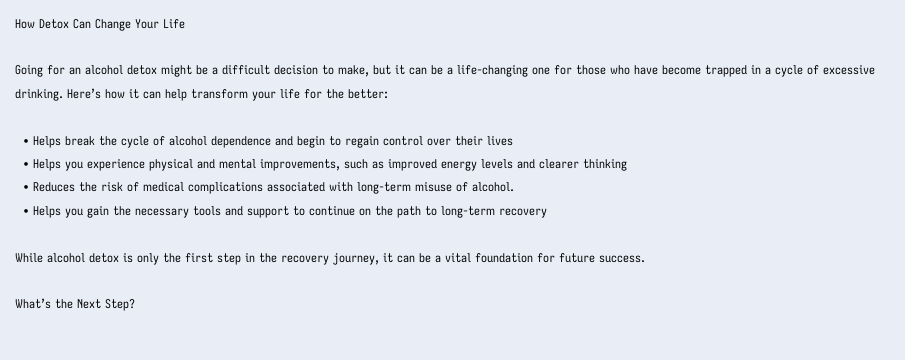How Detox Can Change Your Life

Going for an alcohol detox might be a difficult decision to make, but it can be a life-changing one for those who have become trapped in a cycle of excessive drinking. Here’s how it can help transform your life for the better:

  • Helps break the cycle of alcohol dependence and begin to regain control over their lives
  • Helps you experience physical and mental improvements, such as improved energy levels and clearer thinking
  • Reduces the risk of medical complications associated with long-term misuse of alcohol.
  • Helps you gain the necessary tools and support to continue on the path to long-term recovery

While alcohol detox is only the first step in the recovery journey, it can be a vital foundation for future success.

What’s the Next Step?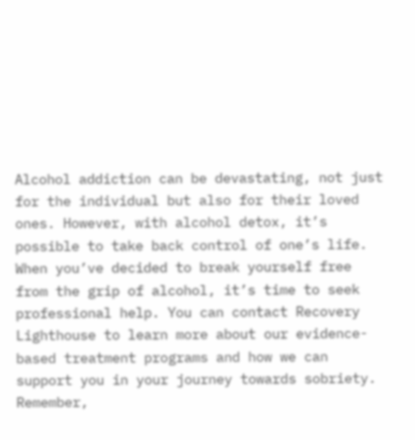Alcohol addiction can be devastating, not just for the individual but also for their loved ones. However, with alcohol detox, it’s possible to take back control of one’s life. When you’ve decided to break yourself free from the grip of alcohol, it’s time to seek professional help. You can contact Recovery Lighthouse to learn more about our evidence-based treatment programs and how we can support you in your journey towards sobriety. Remember,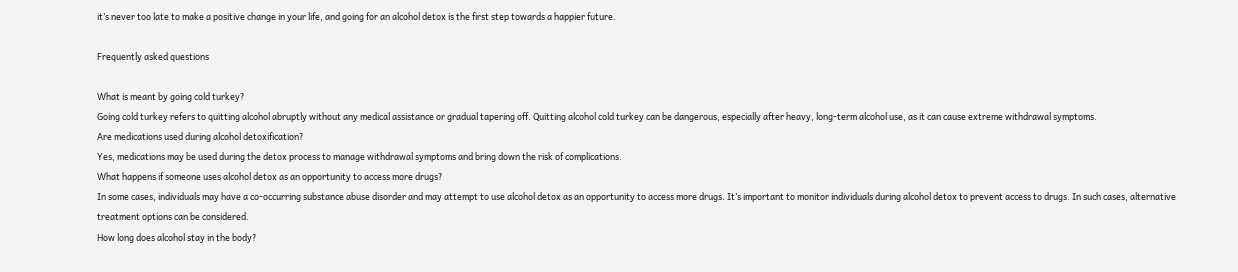it’s never too late to make a positive change in your life, and going for an alcohol detox is the first step towards a happier future.

Frequently asked questions

What is meant by going cold turkey?
Going cold turkey refers to quitting alcohol abruptly without any medical assistance or gradual tapering off. Quitting alcohol cold turkey can be dangerous, especially after heavy, long-term alcohol use, as it can cause extreme withdrawal symptoms.
Are medications used during alcohol detoxification?
Yes, medications may be used during the detox process to manage withdrawal symptoms and bring down the risk of complications.
What happens if someone uses alcohol detox as an opportunity to access more drugs?
In some cases, individuals may have a co-occurring substance abuse disorder and may attempt to use alcohol detox as an opportunity to access more drugs. It’s important to monitor individuals during alcohol detox to prevent access to drugs. In such cases, alternative treatment options can be considered.
How long does alcohol stay in the body?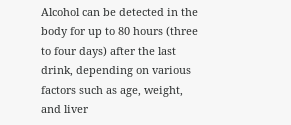Alcohol can be detected in the body for up to 80 hours (three to four days) after the last drink, depending on various factors such as age, weight, and liver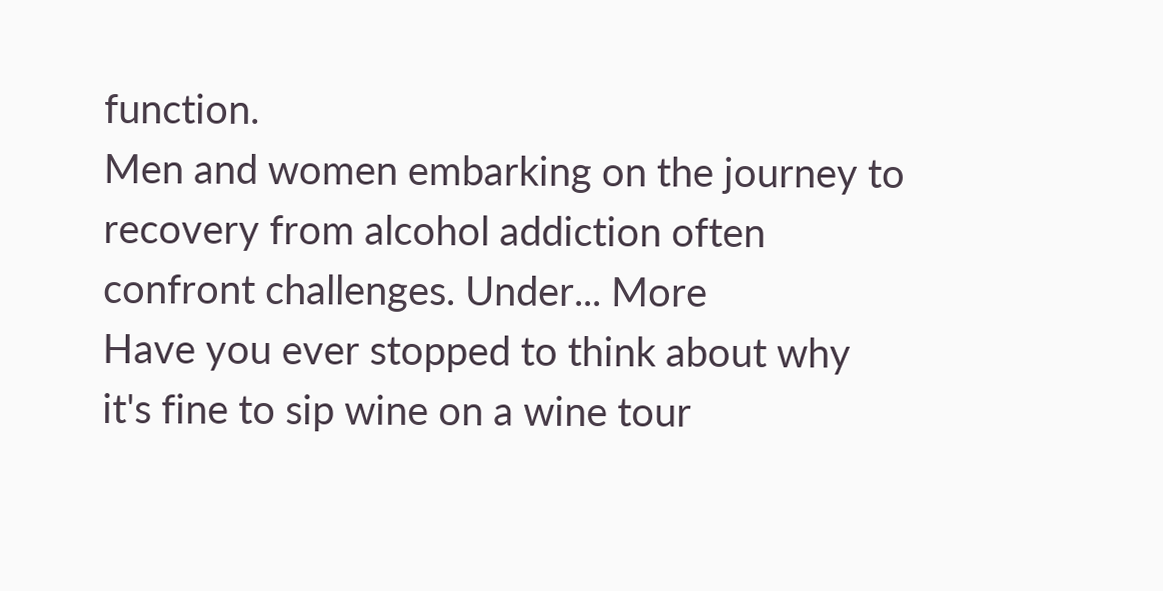function.
Men and women embarking on the journey to recovery from alcohol addiction often confront challenges. Under... More
Have you ever stopped to think about why it's fine to sip wine on a wine tour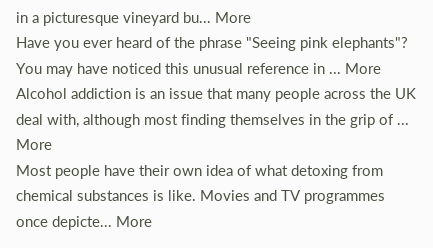in a picturesque vineyard bu... More
Have you ever heard of the phrase "Seeing pink elephants"? You may have noticed this unusual reference in ... More
Alcohol addiction is an issue that many people across the UK deal with, although most finding themselves in the grip of ... More
Most people have their own idea of what detoxing from chemical substances is like. Movies and TV programmes once depicte... More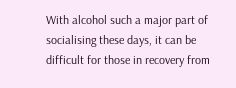With alcohol such a major part of socialising these days, it can be difficult for those in recovery from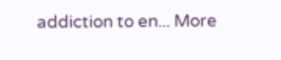addiction to en... More